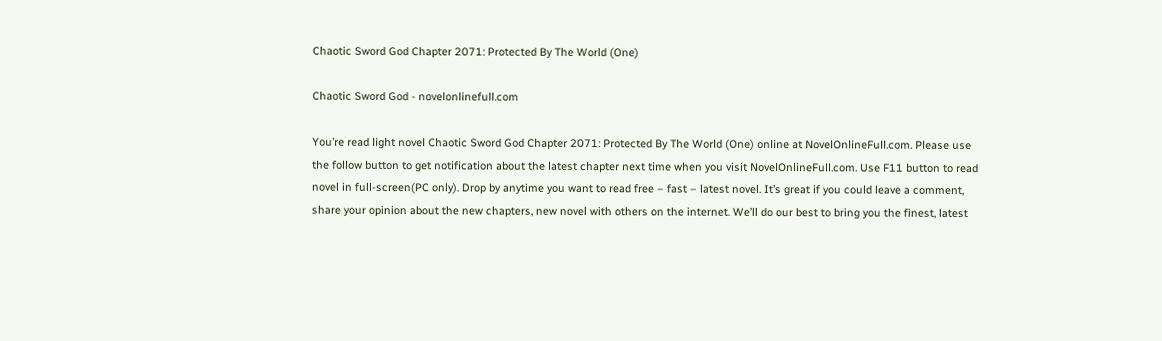Chaotic Sword God Chapter 2071: Protected By The World (One)

Chaotic Sword God - novelonlinefull.com

You’re read light novel Chaotic Sword God Chapter 2071: Protected By The World (One) online at NovelOnlineFull.com. Please use the follow button to get notification about the latest chapter next time when you visit NovelOnlineFull.com. Use F11 button to read novel in full-screen(PC only). Drop by anytime you want to read free – fast – latest novel. It’s great if you could leave a comment, share your opinion about the new chapters, new novel with others on the internet. We’ll do our best to bring you the finest, latest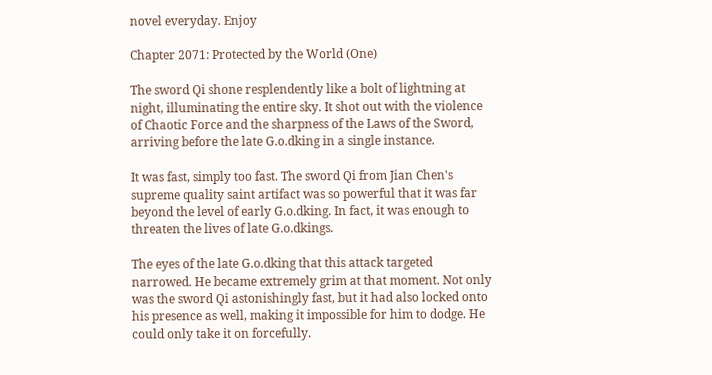novel everyday. Enjoy

Chapter 2071: Protected by the World (One)

The sword Qi shone resplendently like a bolt of lightning at night, illuminating the entire sky. It shot out with the violence of Chaotic Force and the sharpness of the Laws of the Sword, arriving before the late G.o.dking in a single instance.

It was fast, simply too fast. The sword Qi from Jian Chen's supreme quality saint artifact was so powerful that it was far beyond the level of early G.o.dking. In fact, it was enough to threaten the lives of late G.o.dkings.

The eyes of the late G.o.dking that this attack targeted narrowed. He became extremely grim at that moment. Not only was the sword Qi astonishingly fast, but it had also locked onto his presence as well, making it impossible for him to dodge. He could only take it on forcefully.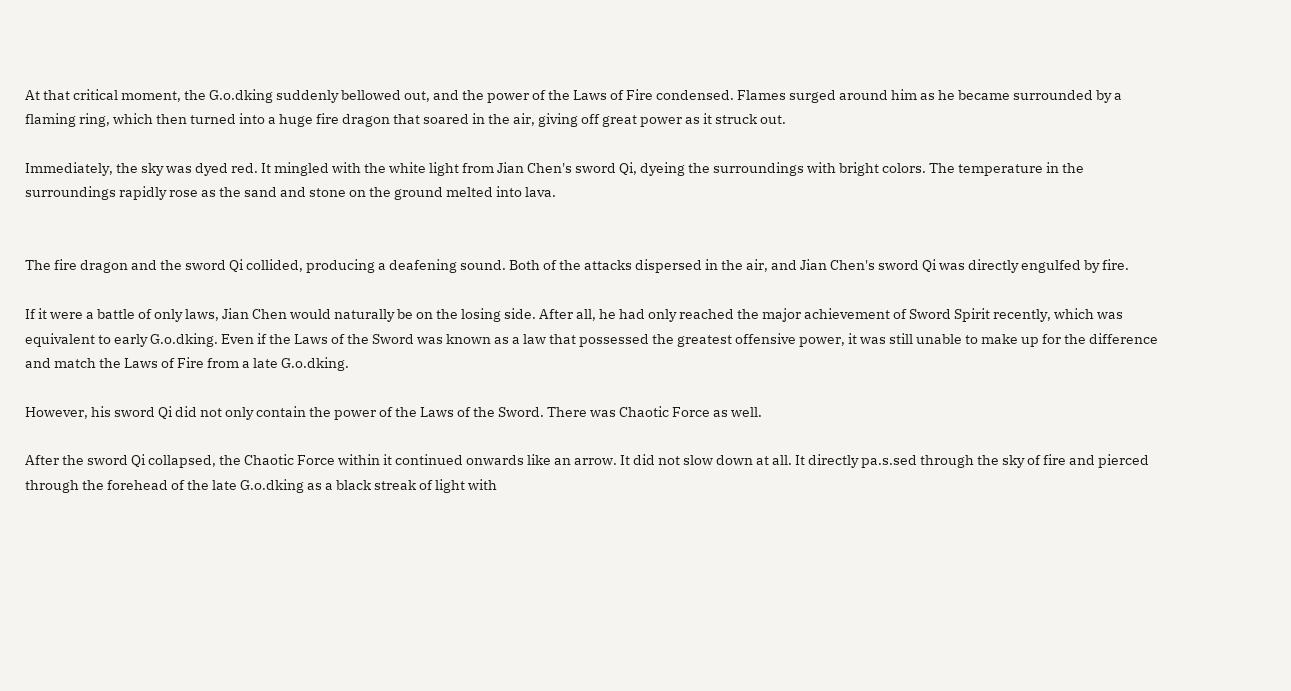At that critical moment, the G.o.dking suddenly bellowed out, and the power of the Laws of Fire condensed. Flames surged around him as he became surrounded by a flaming ring, which then turned into a huge fire dragon that soared in the air, giving off great power as it struck out.

Immediately, the sky was dyed red. It mingled with the white light from Jian Chen's sword Qi, dyeing the surroundings with bright colors. The temperature in the surroundings rapidly rose as the sand and stone on the ground melted into lava.


The fire dragon and the sword Qi collided, producing a deafening sound. Both of the attacks dispersed in the air, and Jian Chen's sword Qi was directly engulfed by fire.

If it were a battle of only laws, Jian Chen would naturally be on the losing side. After all, he had only reached the major achievement of Sword Spirit recently, which was equivalent to early G.o.dking. Even if the Laws of the Sword was known as a law that possessed the greatest offensive power, it was still unable to make up for the difference and match the Laws of Fire from a late G.o.dking.

However, his sword Qi did not only contain the power of the Laws of the Sword. There was Chaotic Force as well.

After the sword Qi collapsed, the Chaotic Force within it continued onwards like an arrow. It did not slow down at all. It directly pa.s.sed through the sky of fire and pierced through the forehead of the late G.o.dking as a black streak of light with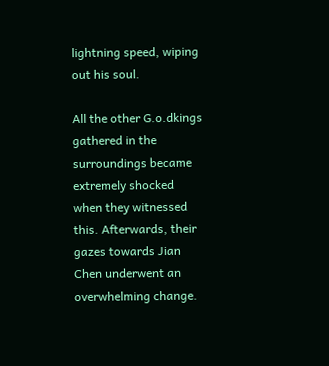lightning speed, wiping out his soul.

All the other G.o.dkings gathered in the surroundings became extremely shocked when they witnessed this. Afterwards, their gazes towards Jian Chen underwent an overwhelming change.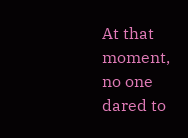At that moment, no one dared to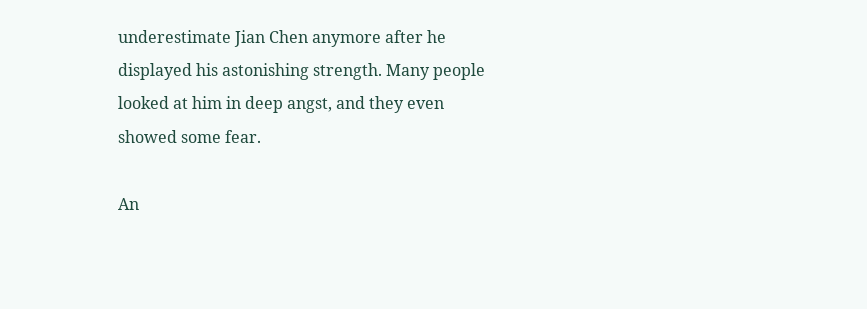underestimate Jian Chen anymore after he displayed his astonishing strength. Many people looked at him in deep angst, and they even showed some fear.

An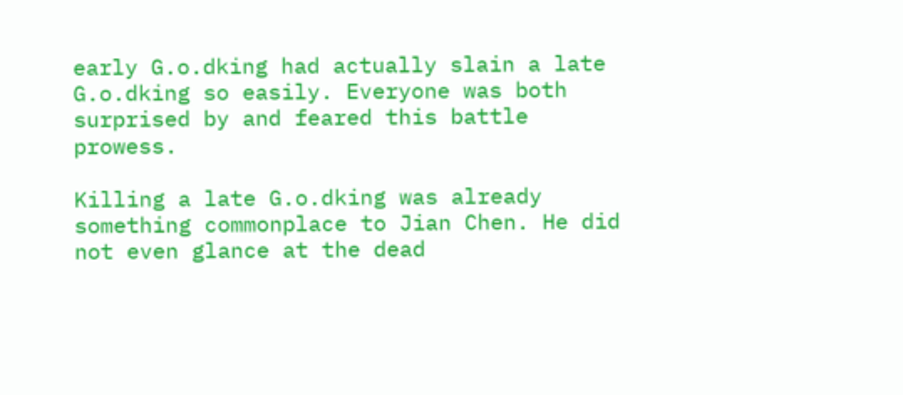early G.o.dking had actually slain a late G.o.dking so easily. Everyone was both surprised by and feared this battle prowess.

Killing a late G.o.dking was already something commonplace to Jian Chen. He did not even glance at the dead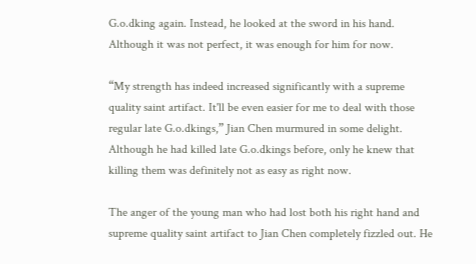G.o.dking again. Instead, he looked at the sword in his hand. Although it was not perfect, it was enough for him for now.

“My strength has indeed increased significantly with a supreme quality saint artifact. It'll be even easier for me to deal with those regular late G.o.dkings,” Jian Chen murmured in some delight. Although he had killed late G.o.dkings before, only he knew that killing them was definitely not as easy as right now.

The anger of the young man who had lost both his right hand and supreme quality saint artifact to Jian Chen completely fizzled out. He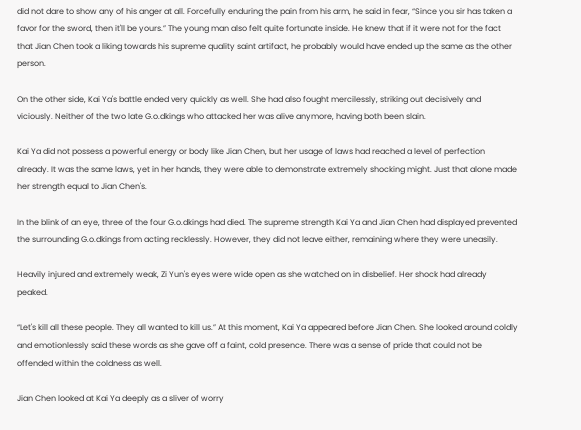did not dare to show any of his anger at all. Forcefully enduring the pain from his arm, he said in fear, “Since you sir has taken a favor for the sword, then it'll be yours.” The young man also felt quite fortunate inside. He knew that if it were not for the fact that Jian Chen took a liking towards his supreme quality saint artifact, he probably would have ended up the same as the other person.

On the other side, Kai Ya's battle ended very quickly as well. She had also fought mercilessly, striking out decisively and viciously. Neither of the two late G.o.dkings who attacked her was alive anymore, having both been slain.

Kai Ya did not possess a powerful energy or body like Jian Chen, but her usage of laws had reached a level of perfection already. It was the same laws, yet in her hands, they were able to demonstrate extremely shocking might. Just that alone made her strength equal to Jian Chen's.

In the blink of an eye, three of the four G.o.dkings had died. The supreme strength Kai Ya and Jian Chen had displayed prevented the surrounding G.o.dkings from acting recklessly. However, they did not leave either, remaining where they were uneasily.

Heavily injured and extremely weak, Zi Yun's eyes were wide open as she watched on in disbelief. Her shock had already peaked.

“Let's kill all these people. They all wanted to kill us.” At this moment, Kai Ya appeared before Jian Chen. She looked around coldly and emotionlessly said these words as she gave off a faint, cold presence. There was a sense of pride that could not be offended within the coldness as well.

Jian Chen looked at Kai Ya deeply as a sliver of worry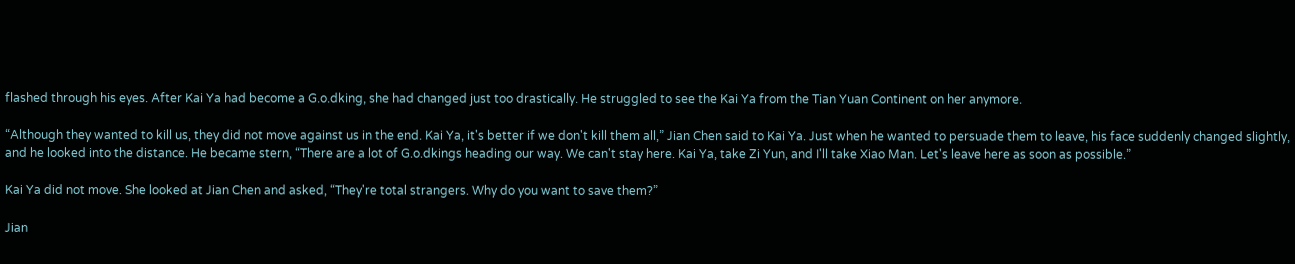flashed through his eyes. After Kai Ya had become a G.o.dking, she had changed just too drastically. He struggled to see the Kai Ya from the Tian Yuan Continent on her anymore.

“Although they wanted to kill us, they did not move against us in the end. Kai Ya, it's better if we don't kill them all,” Jian Chen said to Kai Ya. Just when he wanted to persuade them to leave, his face suddenly changed slightly, and he looked into the distance. He became stern, “There are a lot of G.o.dkings heading our way. We can't stay here. Kai Ya, take Zi Yun, and I'll take Xiao Man. Let's leave here as soon as possible.”

Kai Ya did not move. She looked at Jian Chen and asked, “They're total strangers. Why do you want to save them?”

Jian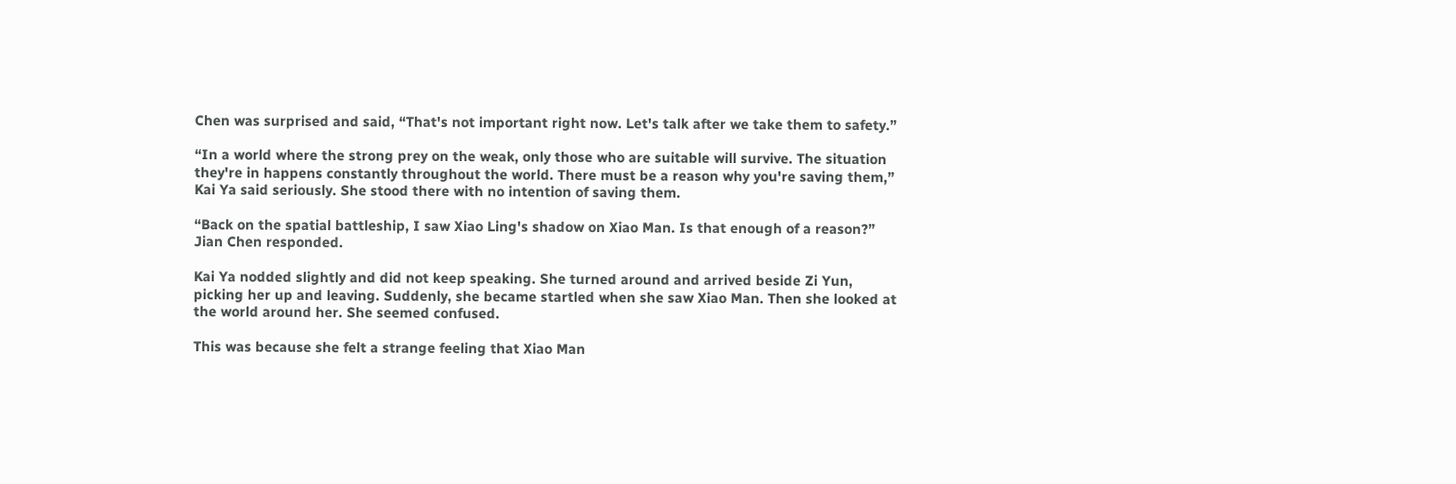Chen was surprised and said, “That's not important right now. Let's talk after we take them to safety.”

“In a world where the strong prey on the weak, only those who are suitable will survive. The situation they're in happens constantly throughout the world. There must be a reason why you're saving them,” Kai Ya said seriously. She stood there with no intention of saving them.

“Back on the spatial battleship, I saw Xiao Ling's shadow on Xiao Man. Is that enough of a reason?” Jian Chen responded.

Kai Ya nodded slightly and did not keep speaking. She turned around and arrived beside Zi Yun, picking her up and leaving. Suddenly, she became startled when she saw Xiao Man. Then she looked at the world around her. She seemed confused.

This was because she felt a strange feeling that Xiao Man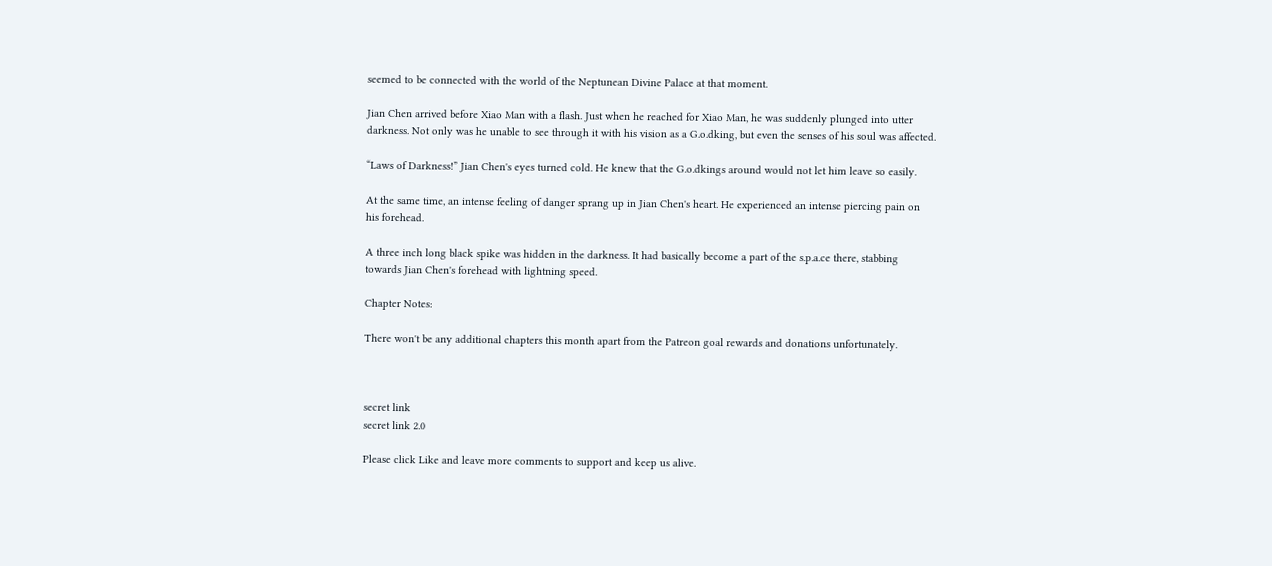seemed to be connected with the world of the Neptunean Divine Palace at that moment.

Jian Chen arrived before Xiao Man with a flash. Just when he reached for Xiao Man, he was suddenly plunged into utter darkness. Not only was he unable to see through it with his vision as a G.o.dking, but even the senses of his soul was affected.

“Laws of Darkness!” Jian Chen's eyes turned cold. He knew that the G.o.dkings around would not let him leave so easily.

At the same time, an intense feeling of danger sprang up in Jian Chen's heart. He experienced an intense piercing pain on his forehead.

A three inch long black spike was hidden in the darkness. It had basically become a part of the s.p.a.ce there, stabbing towards Jian Chen's forehead with lightning speed.

Chapter Notes:

There won't be any additional chapters this month apart from the Patreon goal rewards and donations unfortunately.



secret link
secret link 2.0

Please click Like and leave more comments to support and keep us alive.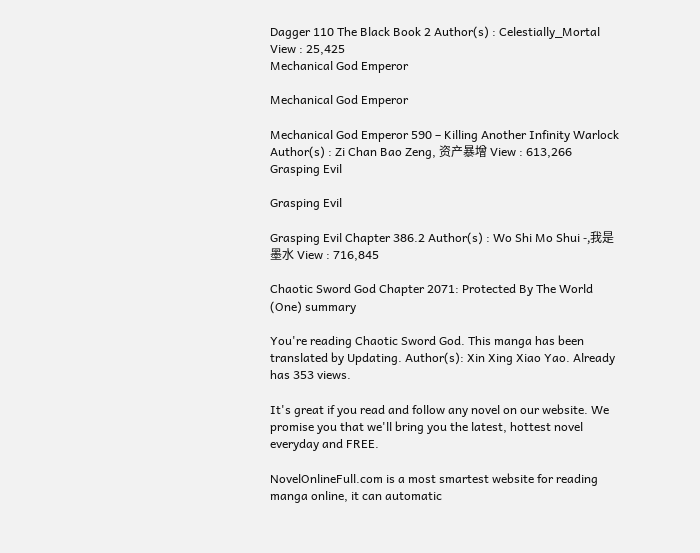Dagger 110 The Black Book 2 Author(s) : Celestially_Mortal View : 25,425
Mechanical God Emperor

Mechanical God Emperor

Mechanical God Emperor 590 – Killing Another Infinity Warlock Author(s) : Zi Chan Bao Zeng, 资产暴增 View : 613,266
Grasping Evil

Grasping Evil

Grasping Evil Chapter 386.2 Author(s) : Wo Shi Mo Shui -,我是墨水 View : 716,845

Chaotic Sword God Chapter 2071: Protected By The World (One) summary

You're reading Chaotic Sword God. This manga has been translated by Updating. Author(s): Xin Xing Xiao Yao. Already has 353 views.

It's great if you read and follow any novel on our website. We promise you that we'll bring you the latest, hottest novel everyday and FREE.

NovelOnlineFull.com is a most smartest website for reading manga online, it can automatic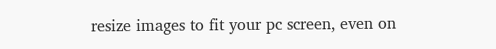resize images to fit your pc screen, even on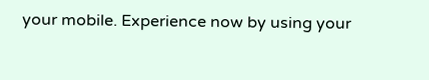your mobile. Experience now by using your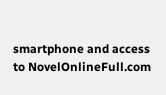smartphone and access to NovelOnlineFull.com